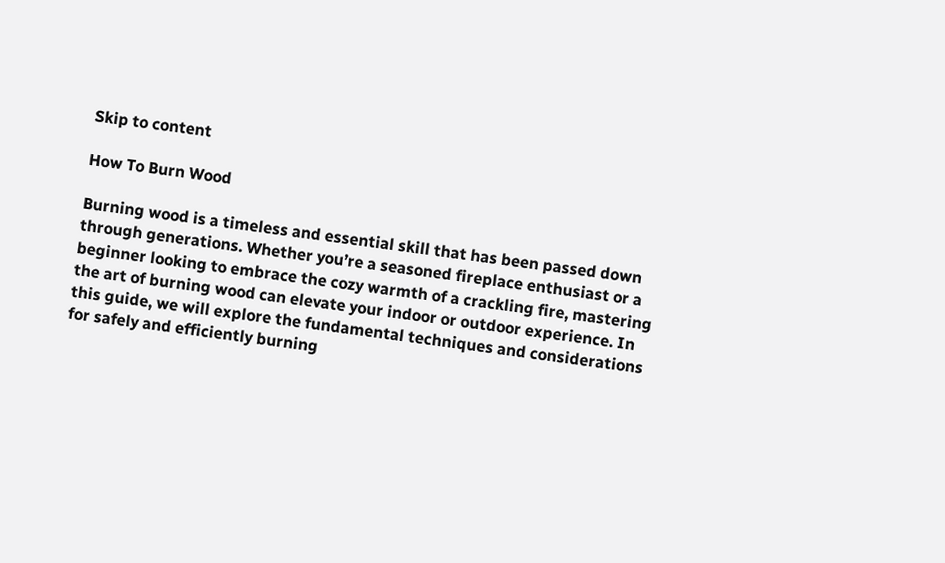Skip to content

How To Burn Wood

Burning wood is a timeless and essential skill that has been passed down through generations. Whether you’re a seasoned fireplace enthusiast or a beginner looking to embrace the cozy warmth of a crackling fire, mastering the art of burning wood can elevate your indoor or outdoor experience. In this guide, we will explore the fundamental techniques and considerations for safely and efficiently burning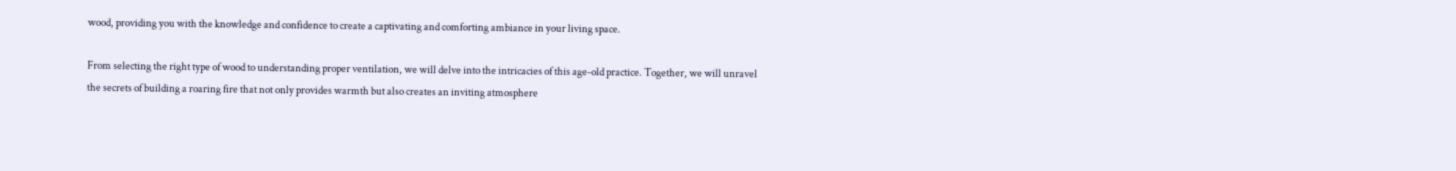wood, providing you with the knowledge and confidence to create a captivating and comforting ambiance in your living space.

From selecting the right type of wood to understanding proper ventilation, we will delve into the intricacies of this age-old practice. Together, we will unravel the secrets of building a roaring fire that not only provides warmth but also creates an inviting atmosphere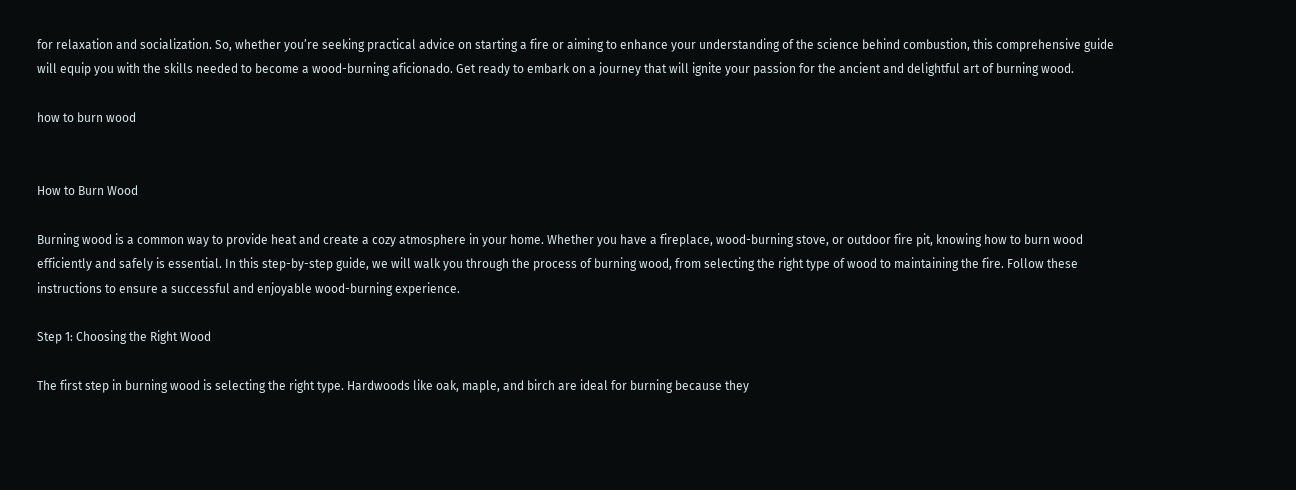for relaxation and socialization. So, whether you’re seeking practical advice on starting a fire or aiming to enhance your understanding of the science behind combustion, this comprehensive guide will equip you with the skills needed to become a wood-burning aficionado. Get ready to embark on a journey that will ignite your passion for the ancient and delightful art of burning wood.

how to burn wood


How to Burn Wood

Burning wood is a common way to provide heat and create a cozy atmosphere in your home. Whether you have a fireplace, wood-burning stove, or outdoor fire pit, knowing how to burn wood efficiently and safely is essential. In this step-by-step guide, we will walk you through the process of burning wood, from selecting the right type of wood to maintaining the fire. Follow these instructions to ensure a successful and enjoyable wood-burning experience.

Step 1: Choosing the Right Wood

The first step in burning wood is selecting the right type. Hardwoods like oak, maple, and birch are ideal for burning because they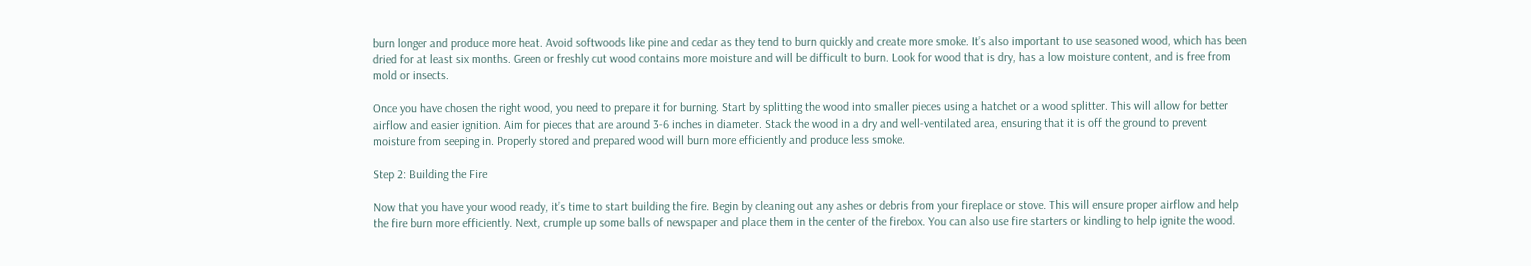burn longer and produce more heat. Avoid softwoods like pine and cedar as they tend to burn quickly and create more smoke. It’s also important to use seasoned wood, which has been dried for at least six months. Green or freshly cut wood contains more moisture and will be difficult to burn. Look for wood that is dry, has a low moisture content, and is free from mold or insects.

Once you have chosen the right wood, you need to prepare it for burning. Start by splitting the wood into smaller pieces using a hatchet or a wood splitter. This will allow for better airflow and easier ignition. Aim for pieces that are around 3-6 inches in diameter. Stack the wood in a dry and well-ventilated area, ensuring that it is off the ground to prevent moisture from seeping in. Properly stored and prepared wood will burn more efficiently and produce less smoke.

Step 2: Building the Fire

Now that you have your wood ready, it’s time to start building the fire. Begin by cleaning out any ashes or debris from your fireplace or stove. This will ensure proper airflow and help the fire burn more efficiently. Next, crumple up some balls of newspaper and place them in the center of the firebox. You can also use fire starters or kindling to help ignite the wood.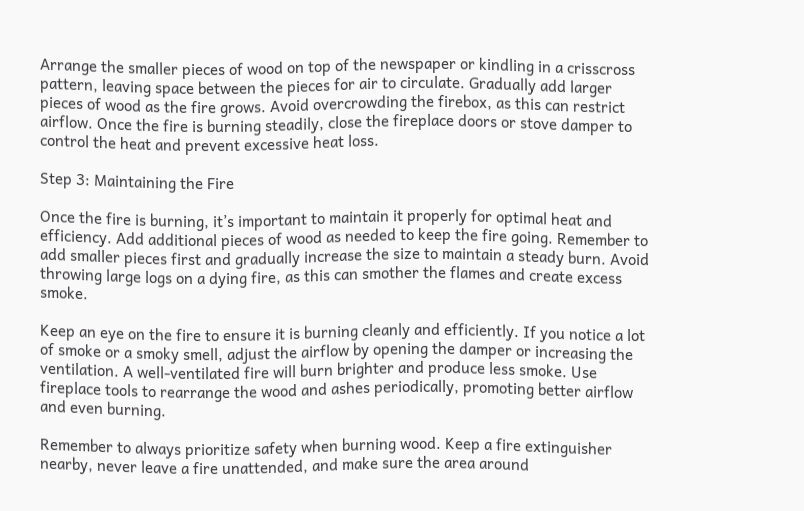Arrange the smaller pieces of wood on top of the newspaper or kindling in a crisscross pattern, leaving space between the pieces for air to circulate. Gradually add larger pieces of wood as the fire grows. Avoid overcrowding the firebox, as this can restrict airflow. Once the fire is burning steadily, close the fireplace doors or stove damper to control the heat and prevent excessive heat loss.

Step 3: Maintaining the Fire

Once the fire is burning, it’s important to maintain it properly for optimal heat and efficiency. Add additional pieces of wood as needed to keep the fire going. Remember to add smaller pieces first and gradually increase the size to maintain a steady burn. Avoid throwing large logs on a dying fire, as this can smother the flames and create excess smoke.

Keep an eye on the fire to ensure it is burning cleanly and efficiently. If you notice a lot of smoke or a smoky smell, adjust the airflow by opening the damper or increasing the ventilation. A well-ventilated fire will burn brighter and produce less smoke. Use fireplace tools to rearrange the wood and ashes periodically, promoting better airflow and even burning.

Remember to always prioritize safety when burning wood. Keep a fire extinguisher nearby, never leave a fire unattended, and make sure the area around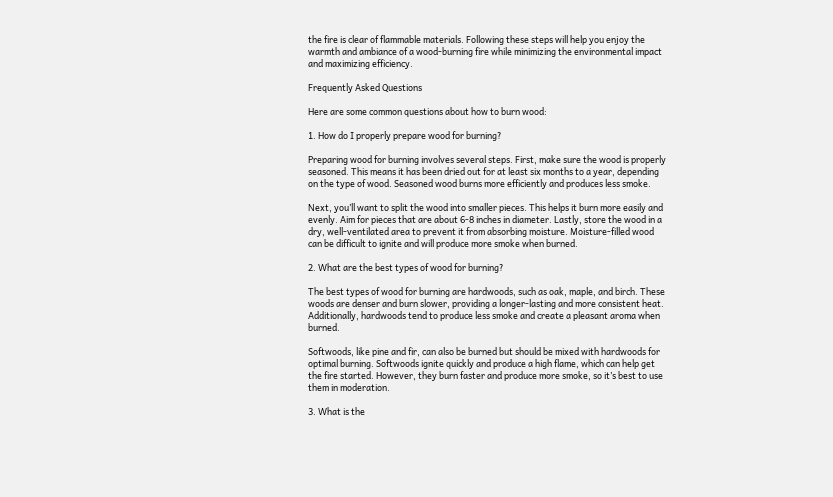the fire is clear of flammable materials. Following these steps will help you enjoy the warmth and ambiance of a wood-burning fire while minimizing the environmental impact and maximizing efficiency.

Frequently Asked Questions

Here are some common questions about how to burn wood:

1. How do I properly prepare wood for burning?

Preparing wood for burning involves several steps. First, make sure the wood is properly seasoned. This means it has been dried out for at least six months to a year, depending on the type of wood. Seasoned wood burns more efficiently and produces less smoke.

Next, you’ll want to split the wood into smaller pieces. This helps it burn more easily and evenly. Aim for pieces that are about 6-8 inches in diameter. Lastly, store the wood in a dry, well-ventilated area to prevent it from absorbing moisture. Moisture-filled wood can be difficult to ignite and will produce more smoke when burned.

2. What are the best types of wood for burning?

The best types of wood for burning are hardwoods, such as oak, maple, and birch. These woods are denser and burn slower, providing a longer-lasting and more consistent heat. Additionally, hardwoods tend to produce less smoke and create a pleasant aroma when burned.

Softwoods, like pine and fir, can also be burned but should be mixed with hardwoods for optimal burning. Softwoods ignite quickly and produce a high flame, which can help get the fire started. However, they burn faster and produce more smoke, so it’s best to use them in moderation.

3. What is the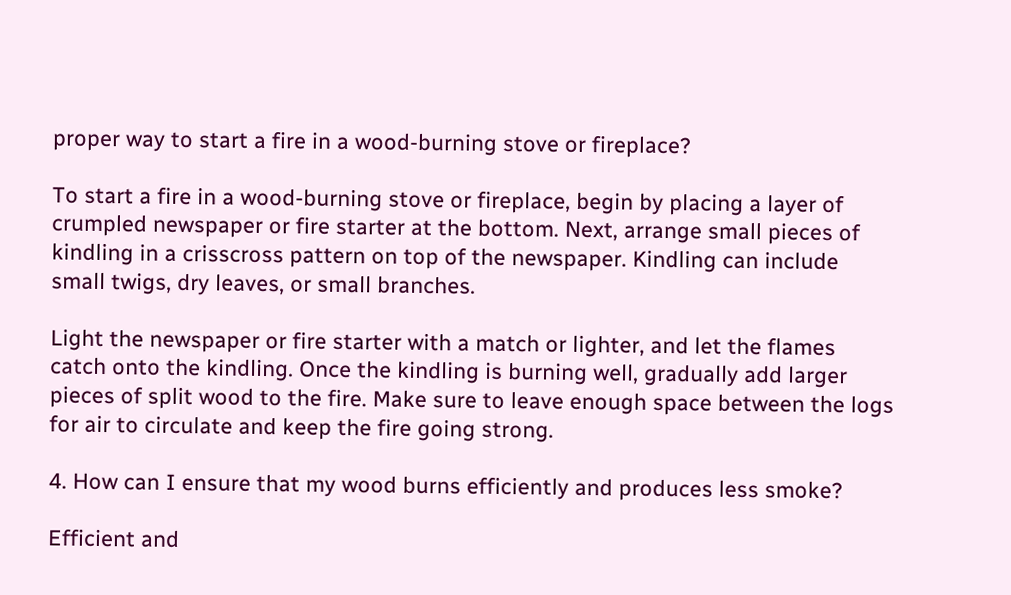proper way to start a fire in a wood-burning stove or fireplace?

To start a fire in a wood-burning stove or fireplace, begin by placing a layer of crumpled newspaper or fire starter at the bottom. Next, arrange small pieces of kindling in a crisscross pattern on top of the newspaper. Kindling can include small twigs, dry leaves, or small branches.

Light the newspaper or fire starter with a match or lighter, and let the flames catch onto the kindling. Once the kindling is burning well, gradually add larger pieces of split wood to the fire. Make sure to leave enough space between the logs for air to circulate and keep the fire going strong.

4. How can I ensure that my wood burns efficiently and produces less smoke?

Efficient and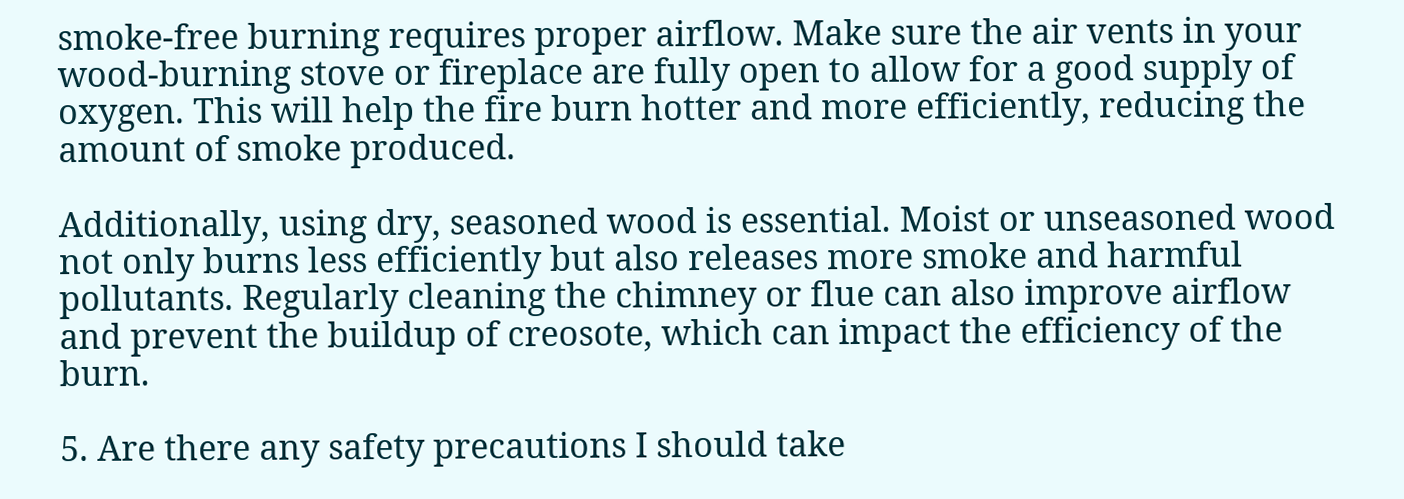smoke-free burning requires proper airflow. Make sure the air vents in your wood-burning stove or fireplace are fully open to allow for a good supply of oxygen. This will help the fire burn hotter and more efficiently, reducing the amount of smoke produced.

Additionally, using dry, seasoned wood is essential. Moist or unseasoned wood not only burns less efficiently but also releases more smoke and harmful pollutants. Regularly cleaning the chimney or flue can also improve airflow and prevent the buildup of creosote, which can impact the efficiency of the burn.

5. Are there any safety precautions I should take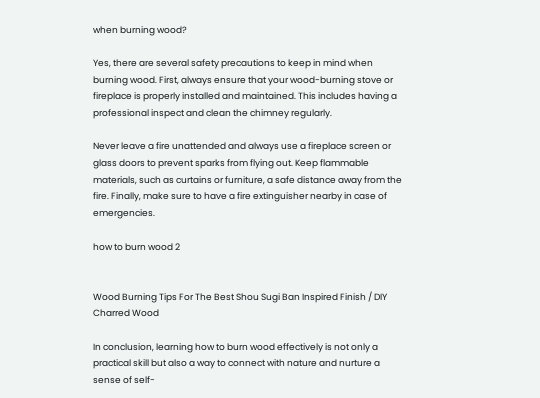when burning wood?

Yes, there are several safety precautions to keep in mind when burning wood. First, always ensure that your wood-burning stove or fireplace is properly installed and maintained. This includes having a professional inspect and clean the chimney regularly.

Never leave a fire unattended and always use a fireplace screen or glass doors to prevent sparks from flying out. Keep flammable materials, such as curtains or furniture, a safe distance away from the fire. Finally, make sure to have a fire extinguisher nearby in case of emergencies.

how to burn wood 2


Wood Burning Tips For The Best Shou Sugi Ban Inspired Finish / DIY Charred Wood

In conclusion, learning how to burn wood effectively is not only a practical skill but also a way to connect with nature and nurture a sense of self-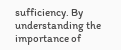sufficiency. By understanding the importance of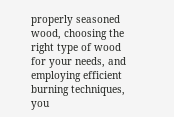properly seasoned wood, choosing the right type of wood for your needs, and employing efficient burning techniques, you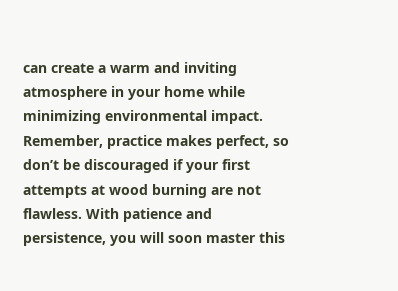can create a warm and inviting atmosphere in your home while minimizing environmental impact. Remember, practice makes perfect, so don’t be discouraged if your first attempts at wood burning are not flawless. With patience and persistence, you will soon master this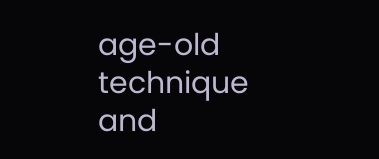age-old technique and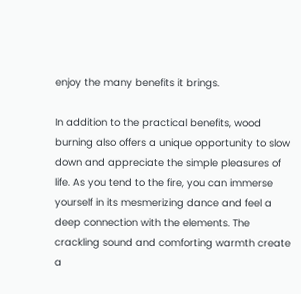enjoy the many benefits it brings.

In addition to the practical benefits, wood burning also offers a unique opportunity to slow down and appreciate the simple pleasures of life. As you tend to the fire, you can immerse yourself in its mesmerizing dance and feel a deep connection with the elements. The crackling sound and comforting warmth create a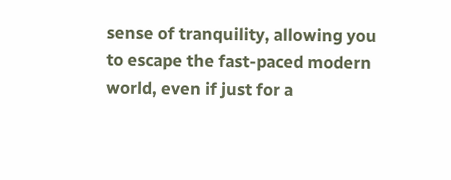sense of tranquility, allowing you to escape the fast-paced modern world, even if just for a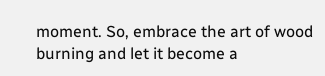moment. So, embrace the art of wood burning and let it become a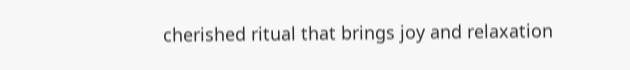cherished ritual that brings joy and relaxation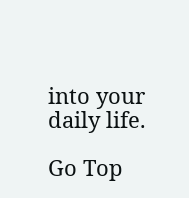into your daily life.

Go Top